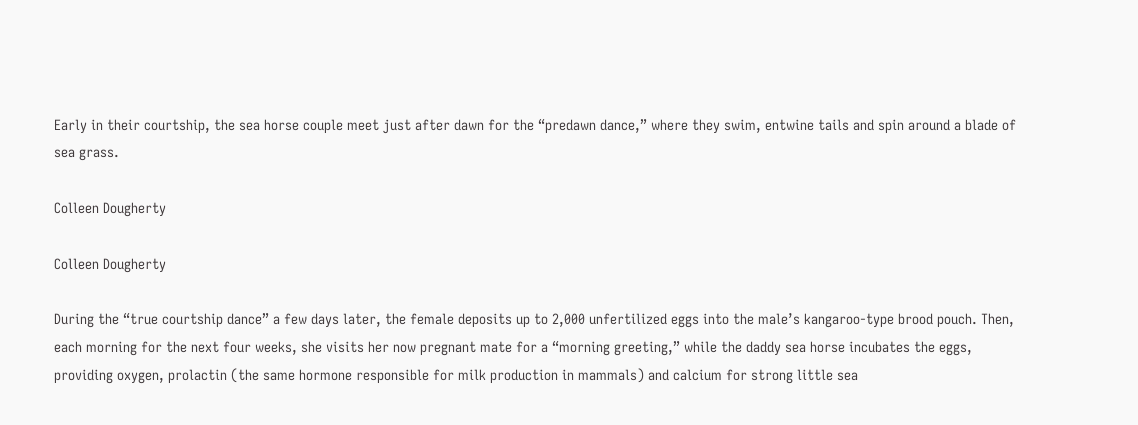Early in their courtship, the sea horse couple meet just after dawn for the “predawn dance,” where they swim, entwine tails and spin around a blade of sea grass.

Colleen Dougherty

Colleen Dougherty

During the “true courtship dance” a few days later, the female deposits up to 2,000 unfertilized eggs into the male’s kangaroo-type brood pouch. Then, each morning for the next four weeks, she visits her now pregnant mate for a “morning greeting,” while the daddy sea horse incubates the eggs, providing oxygen, prolactin (the same hormone responsible for milk production in mammals) and calcium for strong little sea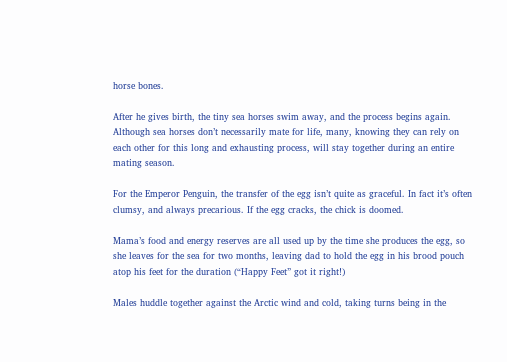horse bones.

After he gives birth, the tiny sea horses swim away, and the process begins again. Although sea horses don’t necessarily mate for life, many, knowing they can rely on each other for this long and exhausting process, will stay together during an entire mating season.

For the Emperor Penguin, the transfer of the egg isn’t quite as graceful. In fact it’s often clumsy, and always precarious. If the egg cracks, the chick is doomed.

Mama’s food and energy reserves are all used up by the time she produces the egg, so she leaves for the sea for two months, leaving dad to hold the egg in his brood pouch atop his feet for the duration (“Happy Feet” got it right!)

Males huddle together against the Arctic wind and cold, taking turns being in the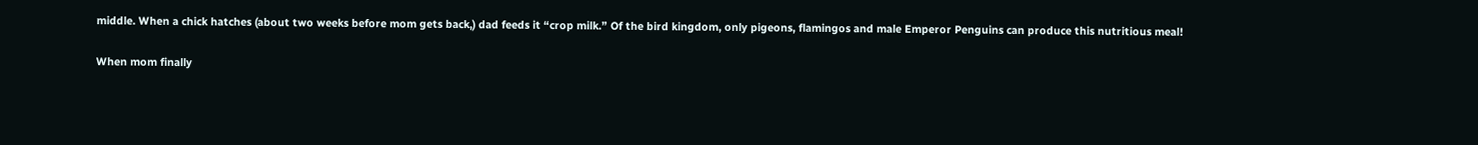middle. When a chick hatches (about two weeks before mom gets back,) dad feeds it “crop milk.” Of the bird kingdom, only pigeons, flamingos and male Emperor Penguins can produce this nutritious meal!

When mom finally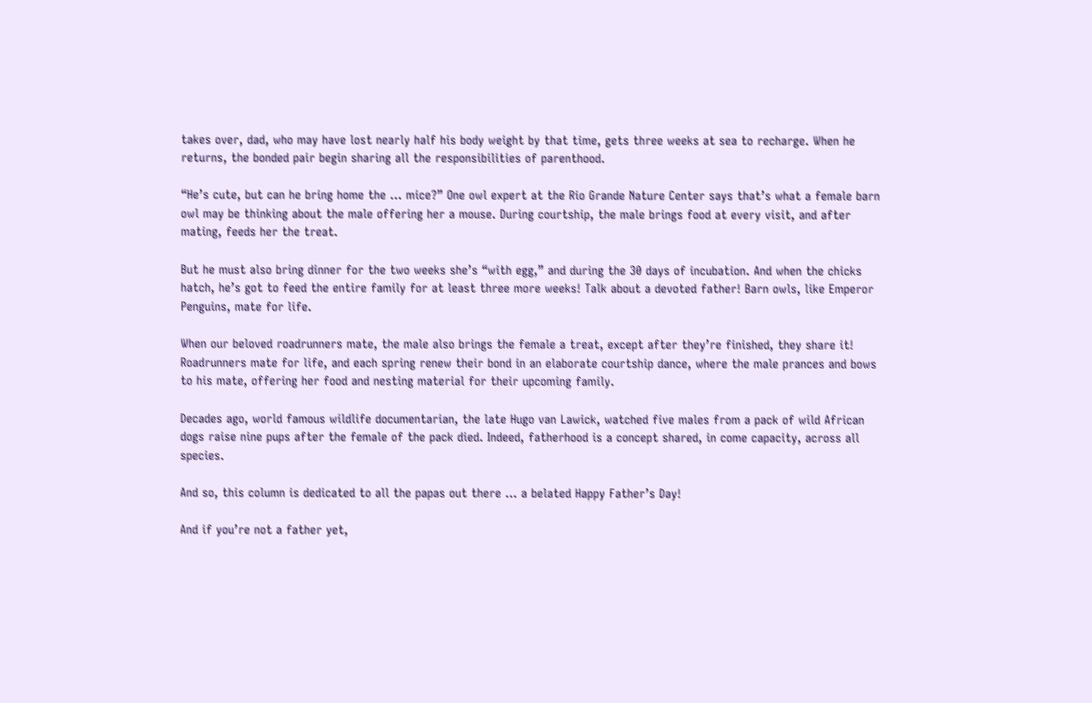takes over, dad, who may have lost nearly half his body weight by that time, gets three weeks at sea to recharge. When he returns, the bonded pair begin sharing all the responsibilities of parenthood.

“He’s cute, but can he bring home the ... mice?” One owl expert at the Rio Grande Nature Center says that’s what a female barn owl may be thinking about the male offering her a mouse. During courtship, the male brings food at every visit, and after mating, feeds her the treat.

But he must also bring dinner for the two weeks she’s “with egg,” and during the 30 days of incubation. And when the chicks hatch, he’s got to feed the entire family for at least three more weeks! Talk about a devoted father! Barn owls, like Emperor Penguins, mate for life.

When our beloved roadrunners mate, the male also brings the female a treat, except after they’re finished, they share it! Roadrunners mate for life, and each spring renew their bond in an elaborate courtship dance, where the male prances and bows to his mate, offering her food and nesting material for their upcoming family.

Decades ago, world famous wildlife documentarian, the late Hugo van Lawick, watched five males from a pack of wild African dogs raise nine pups after the female of the pack died. Indeed, fatherhood is a concept shared, in come capacity, across all species.

And so, this column is dedicated to all the papas out there ... a belated Happy Father’s Day!

And if you’re not a father yet,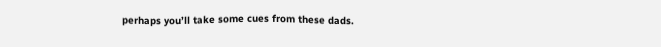perhaps you’ll take some cues from these dads.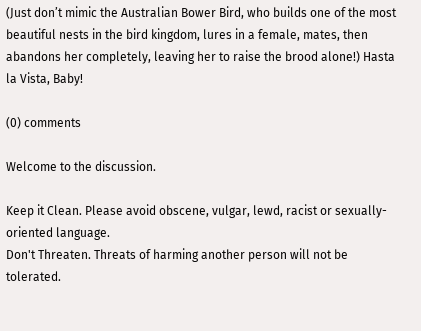(Just don’t mimic the Australian Bower Bird, who builds one of the most beautiful nests in the bird kingdom, lures in a female, mates, then abandons her completely, leaving her to raise the brood alone!) Hasta la Vista, Baby!

(0) comments

Welcome to the discussion.

Keep it Clean. Please avoid obscene, vulgar, lewd, racist or sexually-oriented language.
Don't Threaten. Threats of harming another person will not be tolerated.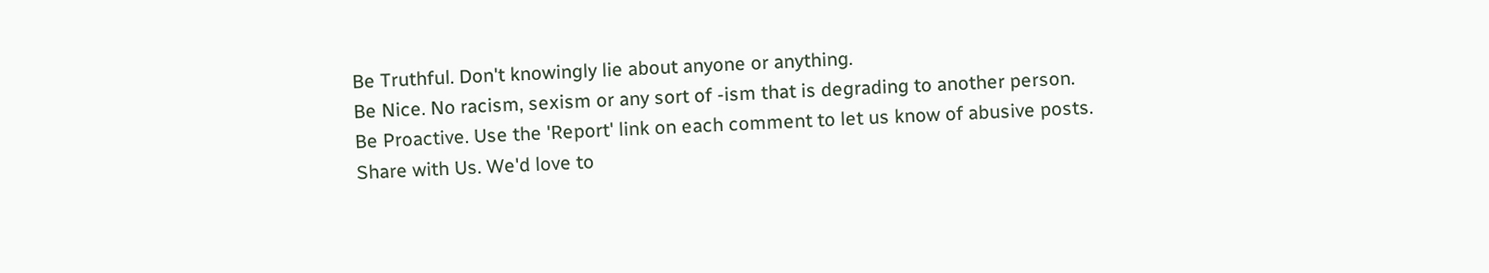Be Truthful. Don't knowingly lie about anyone or anything.
Be Nice. No racism, sexism or any sort of -ism that is degrading to another person.
Be Proactive. Use the 'Report' link on each comment to let us know of abusive posts.
Share with Us. We'd love to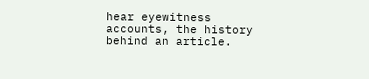hear eyewitness accounts, the history behind an article.